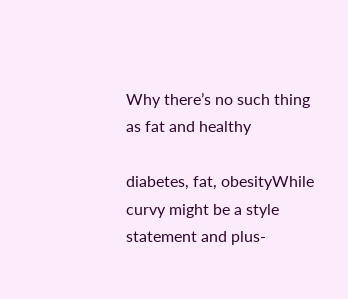Why there’s no such thing as fat and healthy

diabetes, fat, obesityWhile curvy might be a style statement and plus-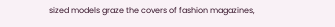sized models graze the covers of fashion magazines,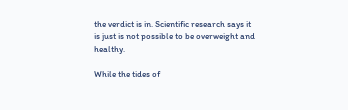the verdict is in. Scientific research says it is just is not possible to be overweight and healthy.

While the tides of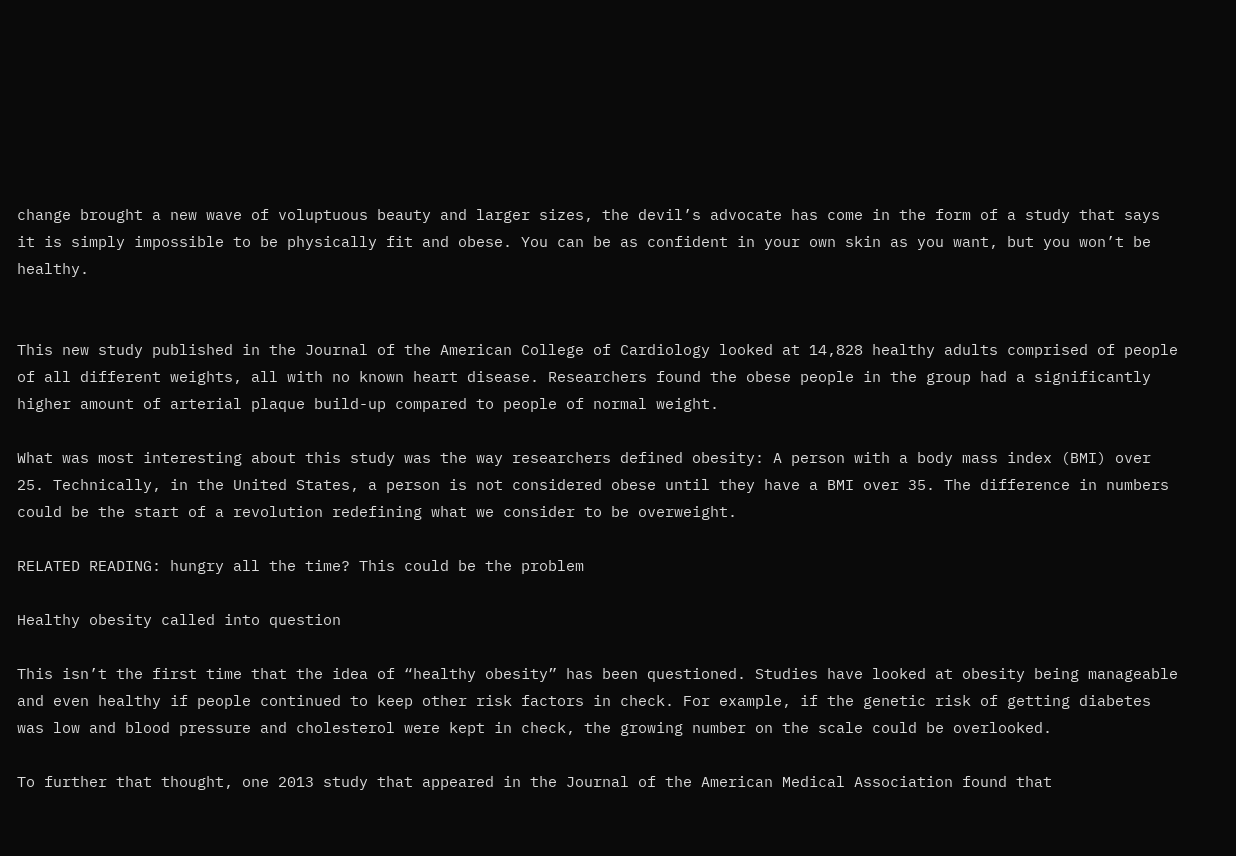change brought a new wave of voluptuous beauty and larger sizes, the devil’s advocate has come in the form of a study that says it is simply impossible to be physically fit and obese. You can be as confident in your own skin as you want, but you won’t be healthy.


This new study published in the Journal of the American College of Cardiology looked at 14,828 healthy adults comprised of people of all different weights, all with no known heart disease. Researchers found the obese people in the group had a significantly higher amount of arterial plaque build-up compared to people of normal weight.

What was most interesting about this study was the way researchers defined obesity: A person with a body mass index (BMI) over 25. Technically, in the United States, a person is not considered obese until they have a BMI over 35. The difference in numbers could be the start of a revolution redefining what we consider to be overweight.

RELATED READING: hungry all the time? This could be the problem

Healthy obesity called into question

This isn’t the first time that the idea of “healthy obesity” has been questioned. Studies have looked at obesity being manageable and even healthy if people continued to keep other risk factors in check. For example, if the genetic risk of getting diabetes was low and blood pressure and cholesterol were kept in check, the growing number on the scale could be overlooked.

To further that thought, one 2013 study that appeared in the Journal of the American Medical Association found that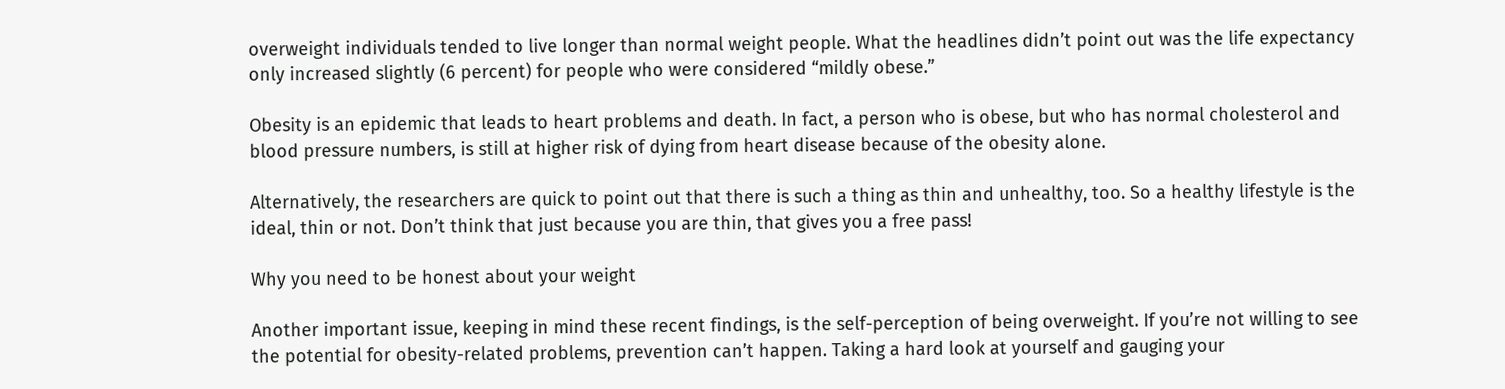overweight individuals tended to live longer than normal weight people. What the headlines didn’t point out was the life expectancy only increased slightly (6 percent) for people who were considered “mildly obese.”

Obesity is an epidemic that leads to heart problems and death. In fact, a person who is obese, but who has normal cholesterol and blood pressure numbers, is still at higher risk of dying from heart disease because of the obesity alone.

Alternatively, the researchers are quick to point out that there is such a thing as thin and unhealthy, too. So a healthy lifestyle is the ideal, thin or not. Don’t think that just because you are thin, that gives you a free pass!

Why you need to be honest about your weight

Another important issue, keeping in mind these recent findings, is the self-perception of being overweight. If you’re not willing to see the potential for obesity-related problems, prevention can’t happen. Taking a hard look at yourself and gauging your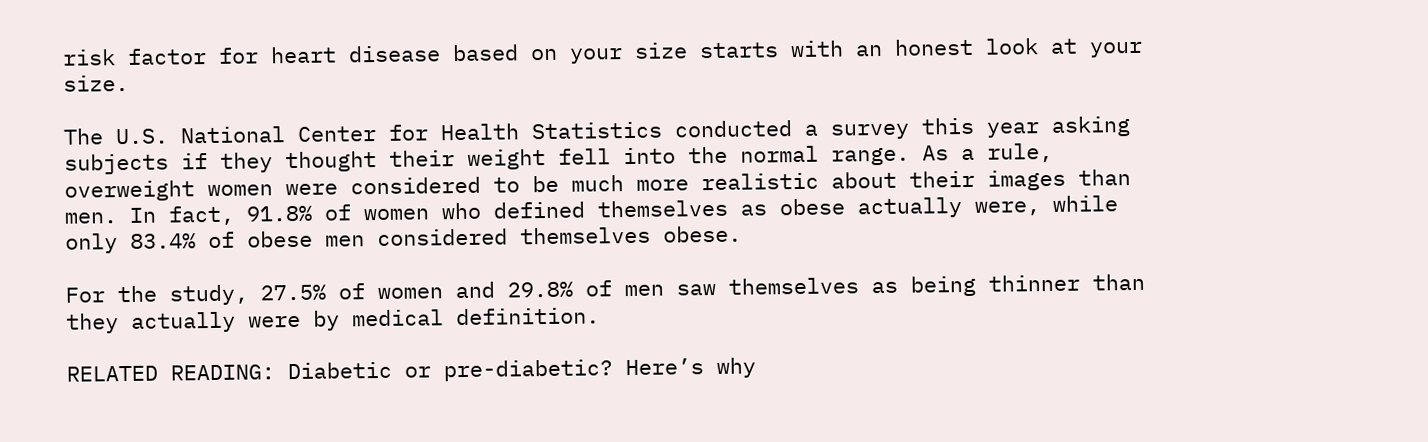risk factor for heart disease based on your size starts with an honest look at your size.

The U.S. National Center for Health Statistics conducted a survey this year asking subjects if they thought their weight fell into the normal range. As a rule, overweight women were considered to be much more realistic about their images than men. In fact, 91.8% of women who defined themselves as obese actually were, while only 83.4% of obese men considered themselves obese.

For the study, 27.5% of women and 29.8% of men saw themselves as being thinner than they actually were by medical definition.

RELATED READING: Diabetic or pre-diabetic? Here’s why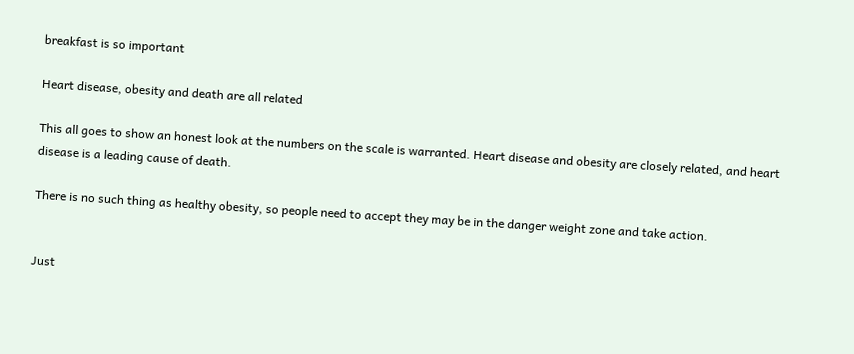breakfast is so important

Heart disease, obesity and death are all related

This all goes to show an honest look at the numbers on the scale is warranted. Heart disease and obesity are closely related, and heart disease is a leading cause of death.

There is no such thing as healthy obesity, so people need to accept they may be in the danger weight zone and take action.


Just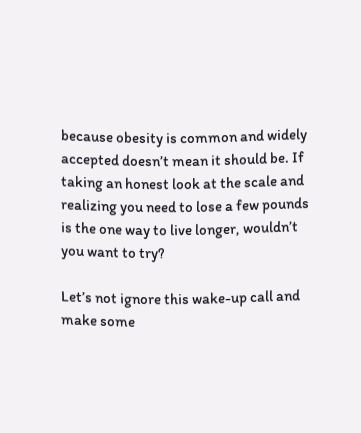because obesity is common and widely accepted doesn’t mean it should be. If taking an honest look at the scale and realizing you need to lose a few pounds is the one way to live longer, wouldn’t you want to try?

Let’s not ignore this wake-up call and make some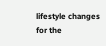lifestyle changes for the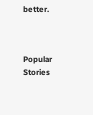better.



Popular Stories